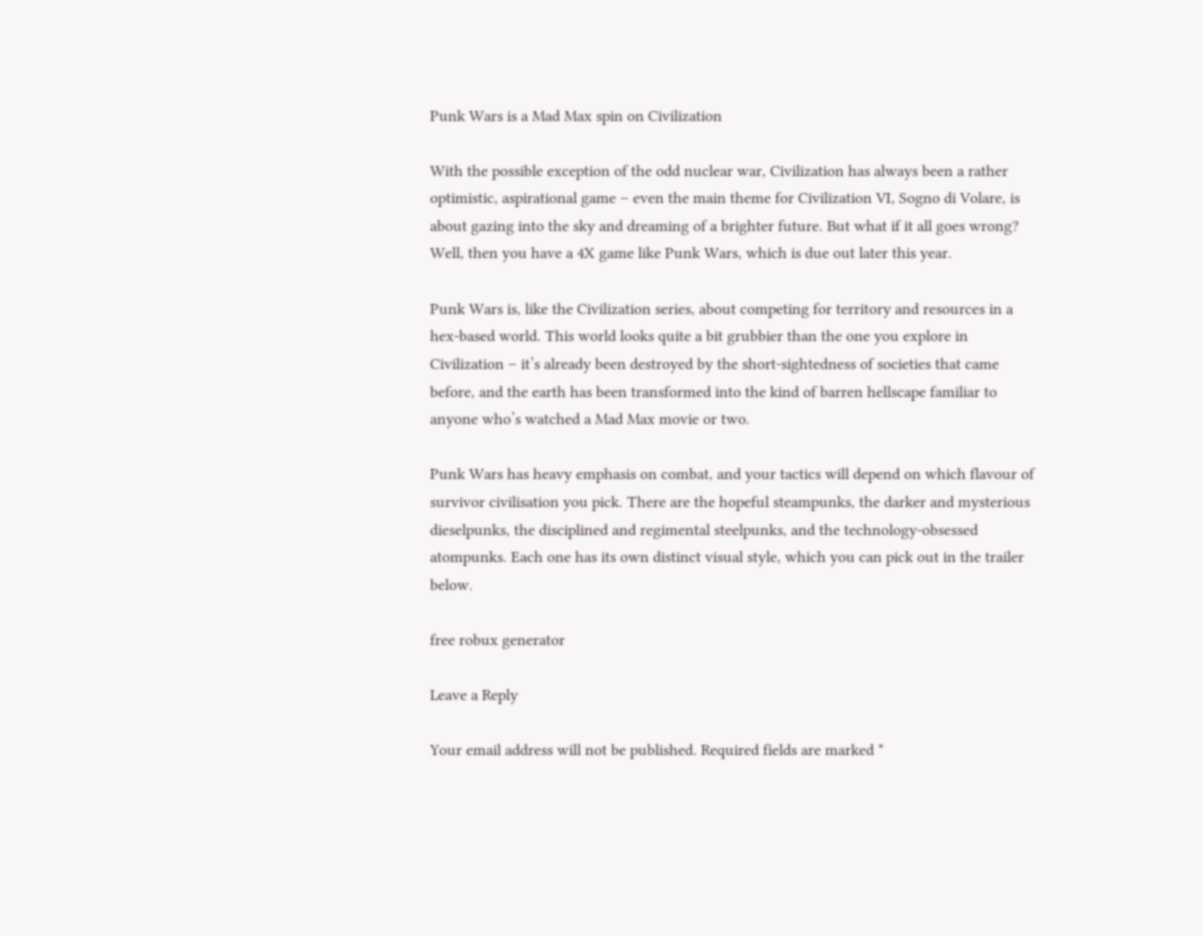Punk Wars is a Mad Max spin on Civilization

With the possible exception of the odd nuclear war, Civilization has always been a rather optimistic, aspirational game – even the main theme for Civilization VI, Sogno di Volare, is about gazing into the sky and dreaming of a brighter future. But what if it all goes wrong? Well, then you have a 4X game like Punk Wars, which is due out later this year.

Punk Wars is, like the Civilization series, about competing for territory and resources in a hex-based world. This world looks quite a bit grubbier than the one you explore in Civilization – it’s already been destroyed by the short-sightedness of societies that came before, and the earth has been transformed into the kind of barren hellscape familiar to anyone who’s watched a Mad Max movie or two.

Punk Wars has heavy emphasis on combat, and your tactics will depend on which flavour of survivor civilisation you pick. There are the hopeful steampunks, the darker and mysterious dieselpunks, the disciplined and regimental steelpunks, and the technology-obsessed atompunks. Each one has its own distinct visual style, which you can pick out in the trailer below.

free robux generator

Leave a Reply

Your email address will not be published. Required fields are marked *